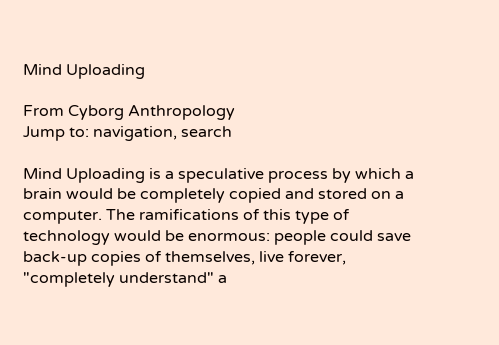Mind Uploading

From Cyborg Anthropology
Jump to: navigation, search

Mind Uploading is a speculative process by which a brain would be completely copied and stored on a computer. The ramifications of this type of technology would be enormous: people could save back-up copies of themselves, live forever, "completely understand" a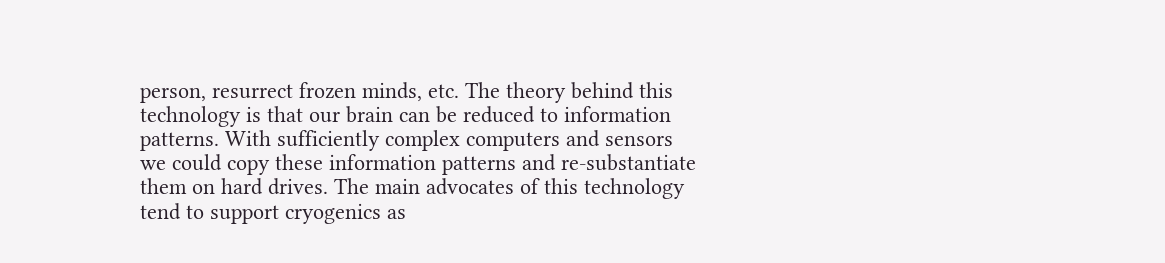person, resurrect frozen minds, etc. The theory behind this technology is that our brain can be reduced to information patterns. With sufficiently complex computers and sensors we could copy these information patterns and re-substantiate them on hard drives. The main advocates of this technology tend to support cryogenics as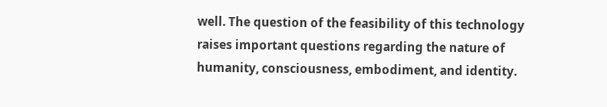well. The question of the feasibility of this technology raises important questions regarding the nature of humanity, consciousness, embodiment, and identity.